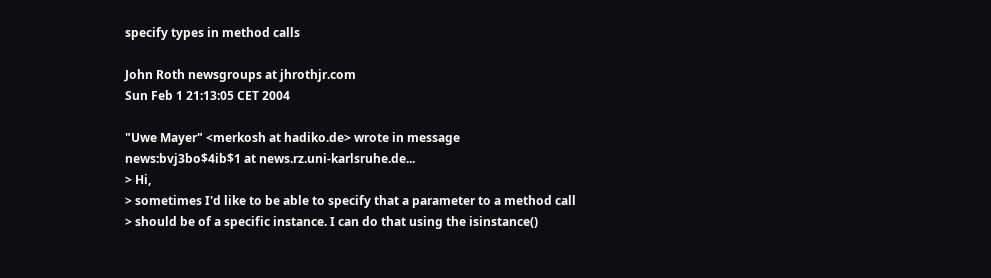specify types in method calls

John Roth newsgroups at jhrothjr.com
Sun Feb 1 21:13:05 CET 2004

"Uwe Mayer" <merkosh at hadiko.de> wrote in message
news:bvj3bo$4ib$1 at news.rz.uni-karlsruhe.de...
> Hi,
> sometimes I'd like to be able to specify that a parameter to a method call
> should be of a specific instance. I can do that using the isinstance()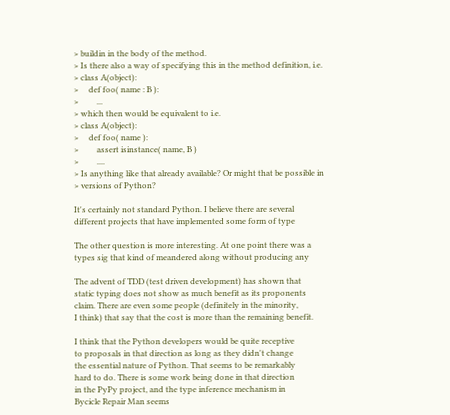> buildin in the body of the method.
> Is there also a way of specifying this in the method definition, i.e.
> class A(object):
>     def foo( name : B ):
>         ...
> which then would be equivalent to i.e.
> class A(object):
>     def foo( name ):
>         assert isinstance( name, B )
>         ....
> Is anything like that already available? Or might that be possible in
> versions of Python?

It's certainly not standard Python. I believe there are several
different projects that have implemented some form of type

The other question is more interesting. At one point there was a
types sig that kind of meandered along without producing any

The advent of TDD (test driven development) has shown that
static typing does not show as much benefit as its proponents
claim. There are even some people (definitely in the minority,
I think) that say that the cost is more than the remaining benefit.

I think that the Python developers would be quite receptive
to proposals in that direction as long as they didn't change
the essential nature of Python. That seems to be remarkably
hard to do. There is some work being done in that direction
in the PyPy project, and the type inference mechanism in
Bycicle Repair Man seems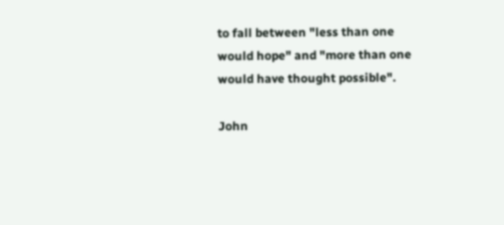to fall between "less than one
would hope" and "more than one would have thought possible".

John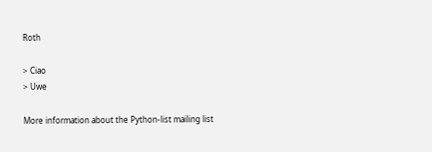Roth

> Ciao
> Uwe

More information about the Python-list mailing list